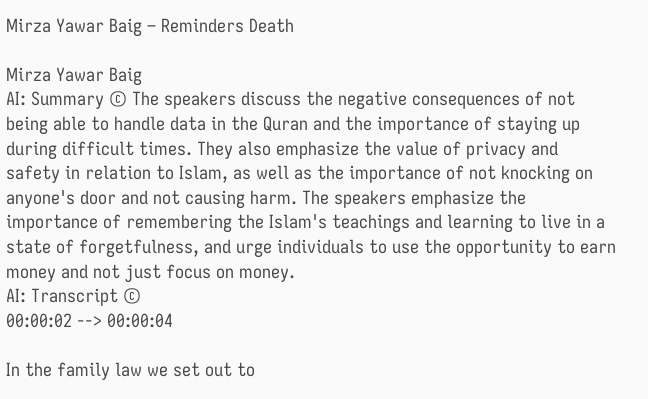Mirza Yawar Baig – Reminders Death

Mirza Yawar Baig
AI: Summary © The speakers discuss the negative consequences of not being able to handle data in the Quran and the importance of staying up during difficult times. They also emphasize the value of privacy and safety in relation to Islam, as well as the importance of not knocking on anyone's door and not causing harm. The speakers emphasize the importance of remembering the Islam's teachings and learning to live in a state of forgetfulness, and urge individuals to use the opportunity to earn money and not just focus on money.
AI: Transcript ©
00:00:02 --> 00:00:04

In the family law we set out to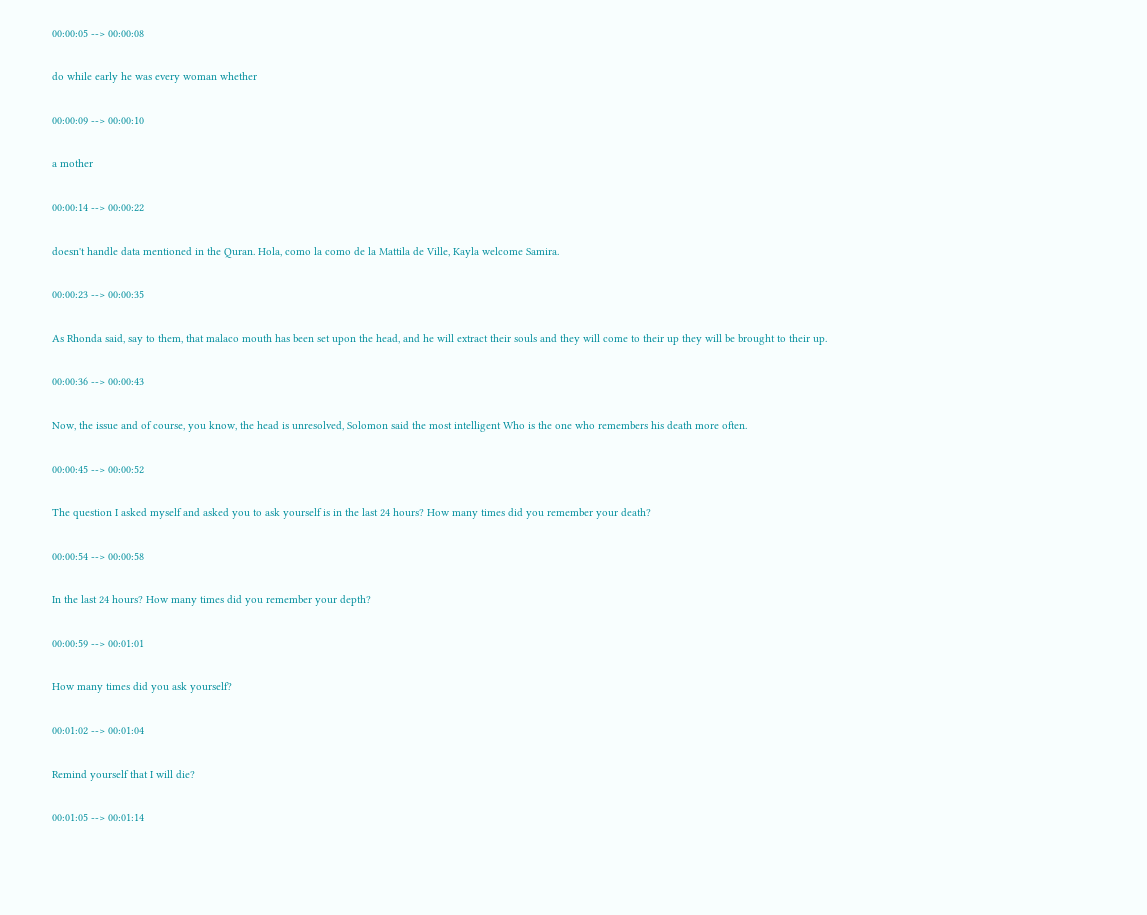00:00:05 --> 00:00:08

do while early he was every woman whether

00:00:09 --> 00:00:10

a mother

00:00:14 --> 00:00:22

doesn't handle data mentioned in the Quran. Hola, como la como de la Mattila de Ville, Kayla welcome Samira.

00:00:23 --> 00:00:35

As Rhonda said, say to them, that malaco mouth has been set upon the head, and he will extract their souls and they will come to their up they will be brought to their up.

00:00:36 --> 00:00:43

Now, the issue and of course, you know, the head is unresolved, Solomon said the most intelligent Who is the one who remembers his death more often.

00:00:45 --> 00:00:52

The question I asked myself and asked you to ask yourself is in the last 24 hours? How many times did you remember your death?

00:00:54 --> 00:00:58

In the last 24 hours? How many times did you remember your depth?

00:00:59 --> 00:01:01

How many times did you ask yourself?

00:01:02 --> 00:01:04

Remind yourself that I will die?

00:01:05 --> 00:01:14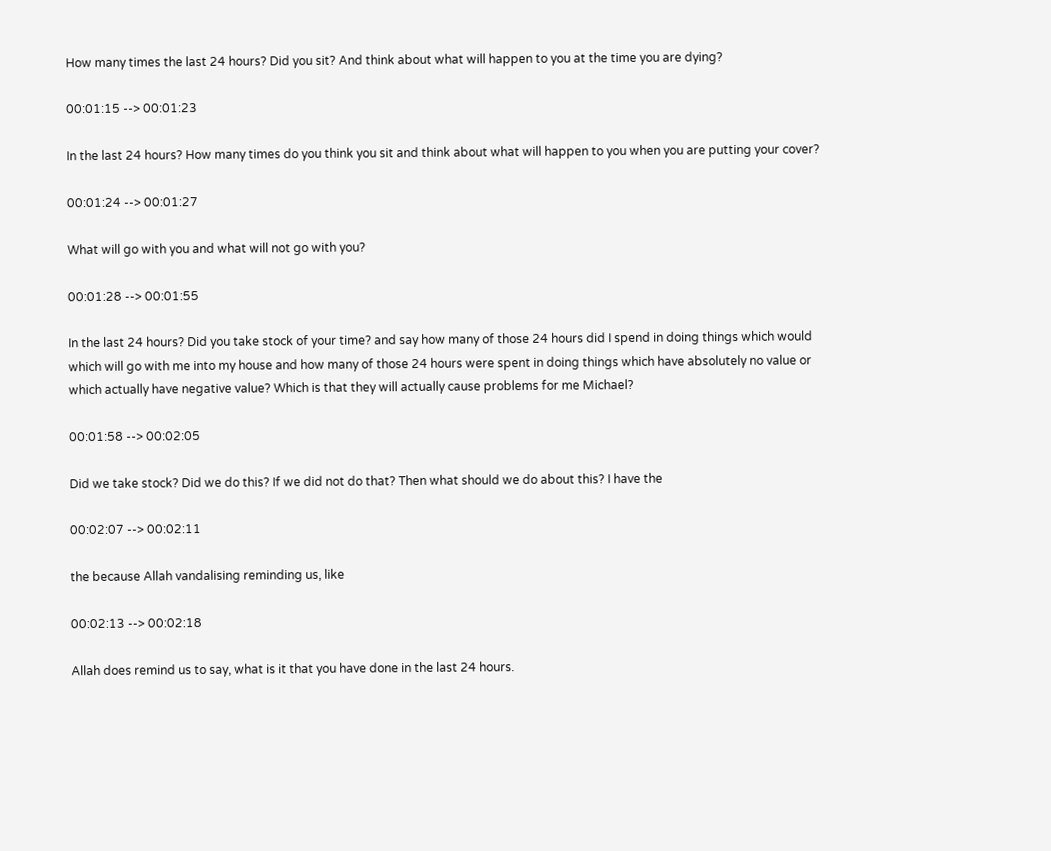How many times the last 24 hours? Did you sit? And think about what will happen to you at the time you are dying?

00:01:15 --> 00:01:23

In the last 24 hours? How many times do you think you sit and think about what will happen to you when you are putting your cover?

00:01:24 --> 00:01:27

What will go with you and what will not go with you?

00:01:28 --> 00:01:55

In the last 24 hours? Did you take stock of your time? and say how many of those 24 hours did I spend in doing things which would which will go with me into my house and how many of those 24 hours were spent in doing things which have absolutely no value or which actually have negative value? Which is that they will actually cause problems for me Michael?

00:01:58 --> 00:02:05

Did we take stock? Did we do this? If we did not do that? Then what should we do about this? I have the

00:02:07 --> 00:02:11

the because Allah vandalising reminding us, like

00:02:13 --> 00:02:18

Allah does remind us to say, what is it that you have done in the last 24 hours.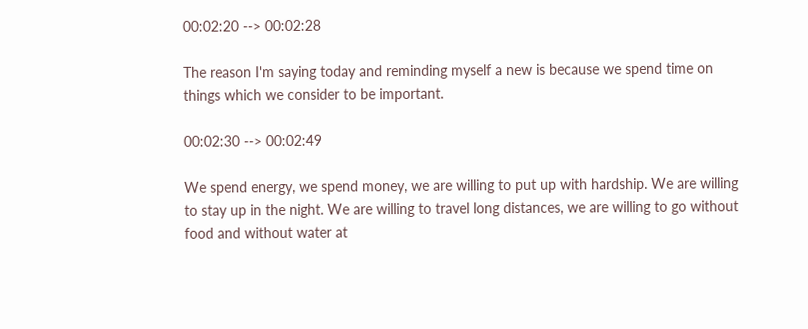00:02:20 --> 00:02:28

The reason I'm saying today and reminding myself a new is because we spend time on things which we consider to be important.

00:02:30 --> 00:02:49

We spend energy, we spend money, we are willing to put up with hardship. We are willing to stay up in the night. We are willing to travel long distances, we are willing to go without food and without water at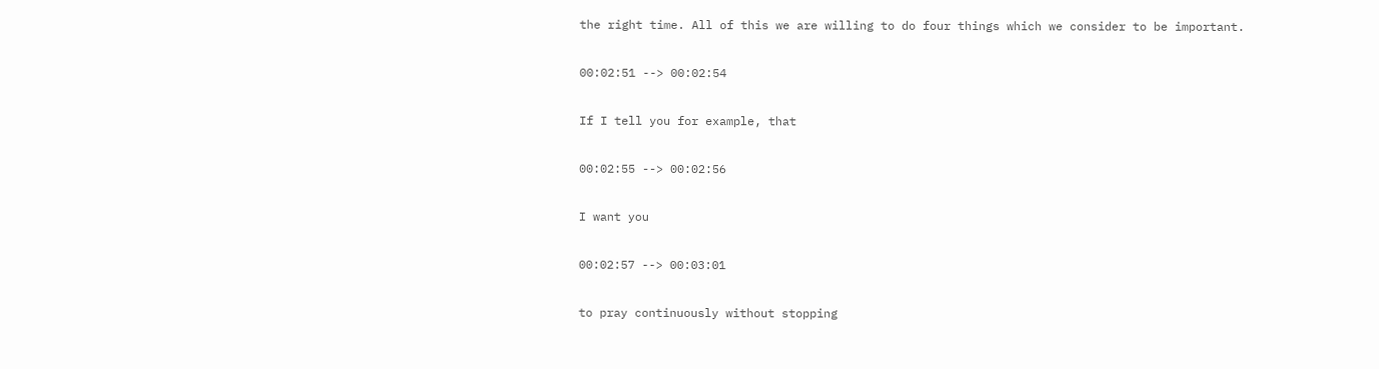the right time. All of this we are willing to do four things which we consider to be important.

00:02:51 --> 00:02:54

If I tell you for example, that

00:02:55 --> 00:02:56

I want you

00:02:57 --> 00:03:01

to pray continuously without stopping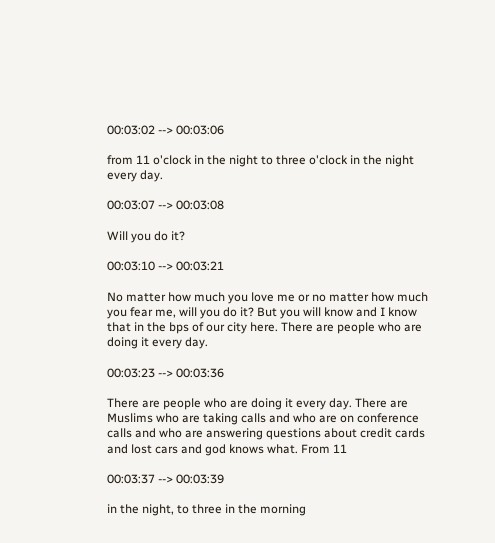00:03:02 --> 00:03:06

from 11 o'clock in the night to three o'clock in the night every day.

00:03:07 --> 00:03:08

Will you do it?

00:03:10 --> 00:03:21

No matter how much you love me or no matter how much you fear me, will you do it? But you will know and I know that in the bps of our city here. There are people who are doing it every day.

00:03:23 --> 00:03:36

There are people who are doing it every day. There are Muslims who are taking calls and who are on conference calls and who are answering questions about credit cards and lost cars and god knows what. From 11

00:03:37 --> 00:03:39

in the night, to three in the morning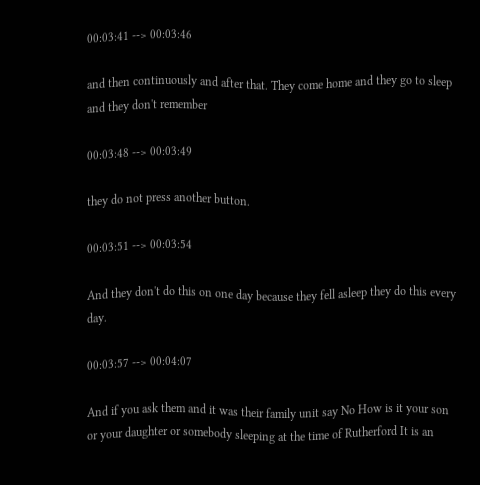00:03:41 --> 00:03:46

and then continuously and after that. They come home and they go to sleep and they don't remember

00:03:48 --> 00:03:49

they do not press another button.

00:03:51 --> 00:03:54

And they don't do this on one day because they fell asleep they do this every day.

00:03:57 --> 00:04:07

And if you ask them and it was their family unit say No How is it your son or your daughter or somebody sleeping at the time of Rutherford It is an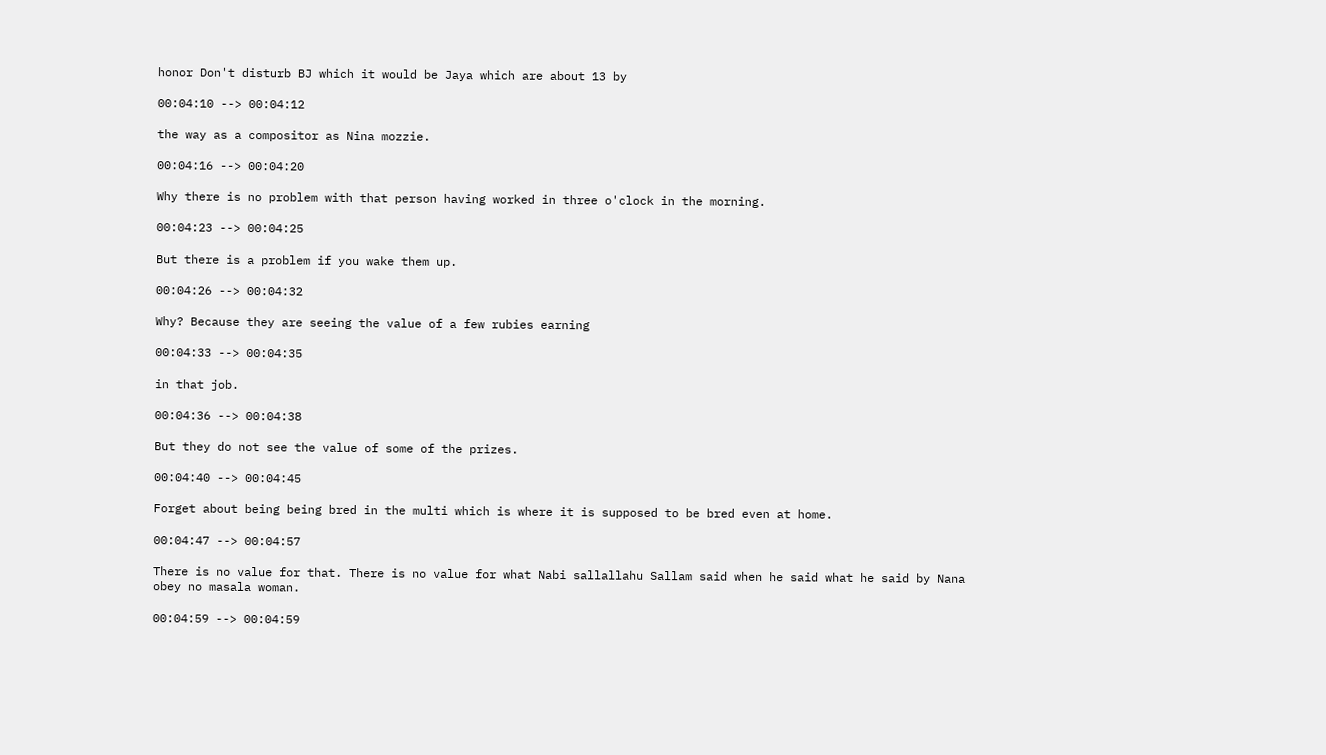honor Don't disturb BJ which it would be Jaya which are about 13 by

00:04:10 --> 00:04:12

the way as a compositor as Nina mozzie.

00:04:16 --> 00:04:20

Why there is no problem with that person having worked in three o'clock in the morning.

00:04:23 --> 00:04:25

But there is a problem if you wake them up.

00:04:26 --> 00:04:32

Why? Because they are seeing the value of a few rubies earning

00:04:33 --> 00:04:35

in that job.

00:04:36 --> 00:04:38

But they do not see the value of some of the prizes.

00:04:40 --> 00:04:45

Forget about being being bred in the multi which is where it is supposed to be bred even at home.

00:04:47 --> 00:04:57

There is no value for that. There is no value for what Nabi sallallahu Sallam said when he said what he said by Nana obey no masala woman.

00:04:59 --> 00:04:59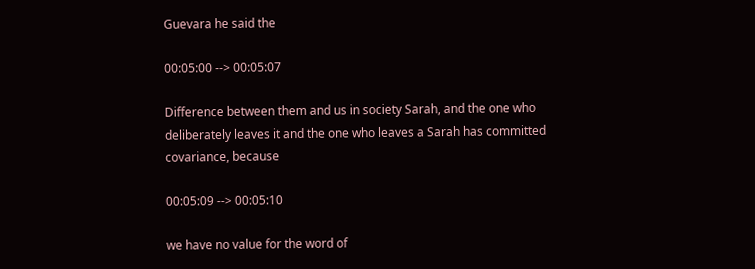Guevara he said the

00:05:00 --> 00:05:07

Difference between them and us in society Sarah, and the one who deliberately leaves it and the one who leaves a Sarah has committed covariance, because

00:05:09 --> 00:05:10

we have no value for the word of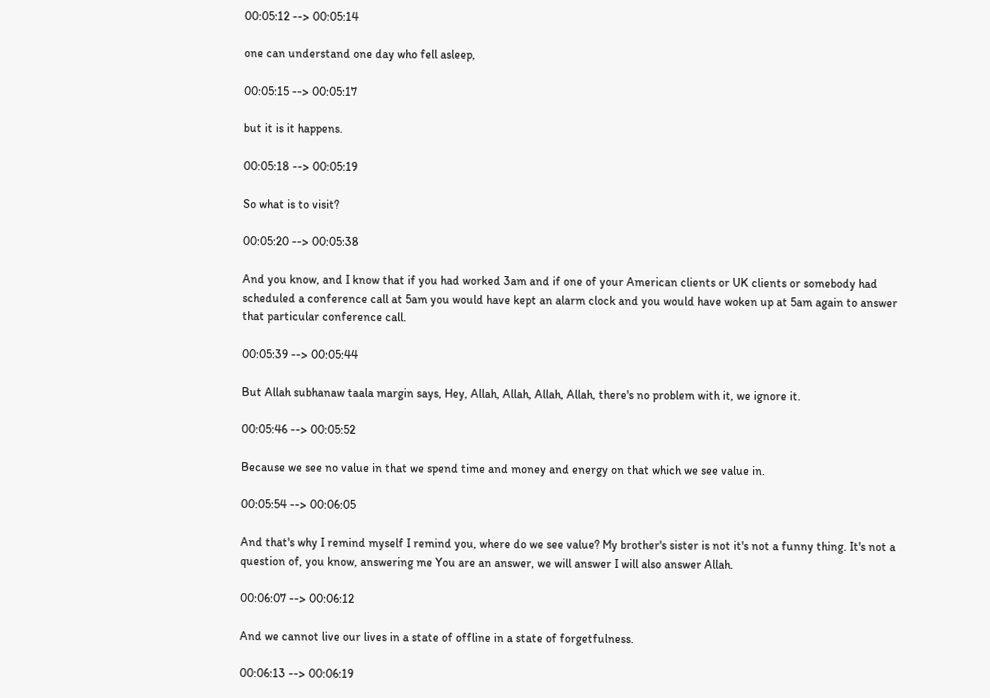00:05:12 --> 00:05:14

one can understand one day who fell asleep,

00:05:15 --> 00:05:17

but it is it happens.

00:05:18 --> 00:05:19

So what is to visit?

00:05:20 --> 00:05:38

And you know, and I know that if you had worked 3am and if one of your American clients or UK clients or somebody had scheduled a conference call at 5am you would have kept an alarm clock and you would have woken up at 5am again to answer that particular conference call.

00:05:39 --> 00:05:44

But Allah subhanaw taala margin says, Hey, Allah, Allah, Allah, Allah, there's no problem with it, we ignore it.

00:05:46 --> 00:05:52

Because we see no value in that we spend time and money and energy on that which we see value in.

00:05:54 --> 00:06:05

And that's why I remind myself I remind you, where do we see value? My brother's sister is not it's not a funny thing. It's not a question of, you know, answering me You are an answer, we will answer I will also answer Allah.

00:06:07 --> 00:06:12

And we cannot live our lives in a state of offline in a state of forgetfulness.

00:06:13 --> 00:06:19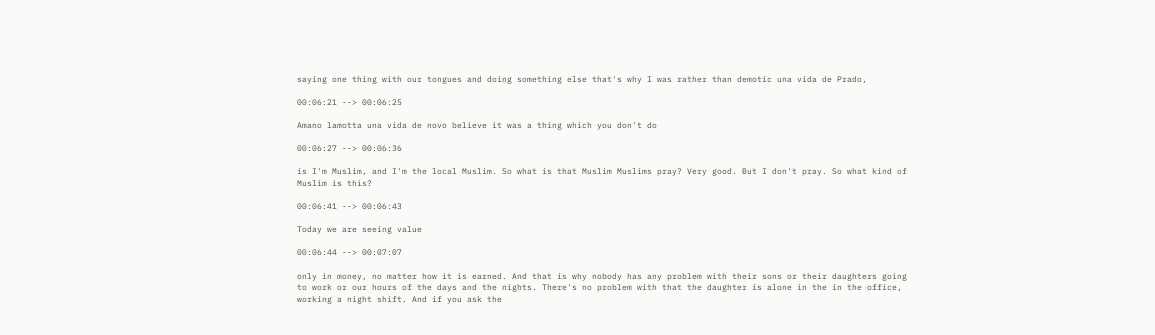saying one thing with our tongues and doing something else that's why I was rather than demotic una vida de Prado,

00:06:21 --> 00:06:25

Amano lamotta una vida de novo believe it was a thing which you don't do

00:06:27 --> 00:06:36

is I'm Muslim, and I'm the local Muslim. So what is that Muslim Muslims pray? Very good. But I don't pray. So what kind of Muslim is this?

00:06:41 --> 00:06:43

Today we are seeing value

00:06:44 --> 00:07:07

only in money, no matter how it is earned. And that is why nobody has any problem with their sons or their daughters going to work or our hours of the days and the nights. There's no problem with that the daughter is alone in the in the office, working a night shift. And if you ask the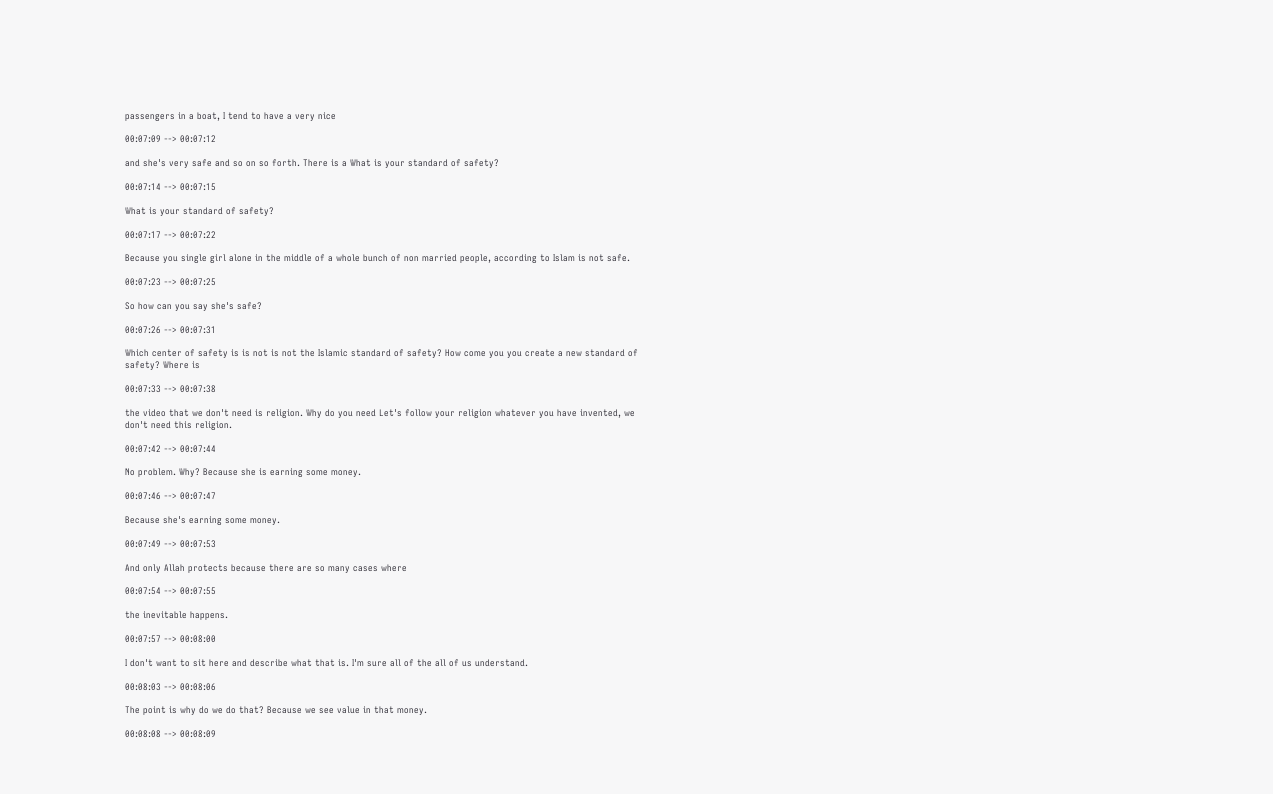passengers in a boat, I tend to have a very nice

00:07:09 --> 00:07:12

and she's very safe and so on so forth. There is a What is your standard of safety?

00:07:14 --> 00:07:15

What is your standard of safety?

00:07:17 --> 00:07:22

Because you single girl alone in the middle of a whole bunch of non married people, according to Islam is not safe.

00:07:23 --> 00:07:25

So how can you say she's safe?

00:07:26 --> 00:07:31

Which center of safety is is not is not the Islamic standard of safety? How come you you create a new standard of safety? Where is

00:07:33 --> 00:07:38

the video that we don't need is religion. Why do you need Let's follow your religion whatever you have invented, we don't need this religion.

00:07:42 --> 00:07:44

No problem. Why? Because she is earning some money.

00:07:46 --> 00:07:47

Because she's earning some money.

00:07:49 --> 00:07:53

And only Allah protects because there are so many cases where

00:07:54 --> 00:07:55

the inevitable happens.

00:07:57 --> 00:08:00

I don't want to sit here and describe what that is. I'm sure all of the all of us understand.

00:08:03 --> 00:08:06

The point is why do we do that? Because we see value in that money.

00:08:08 --> 00:08:09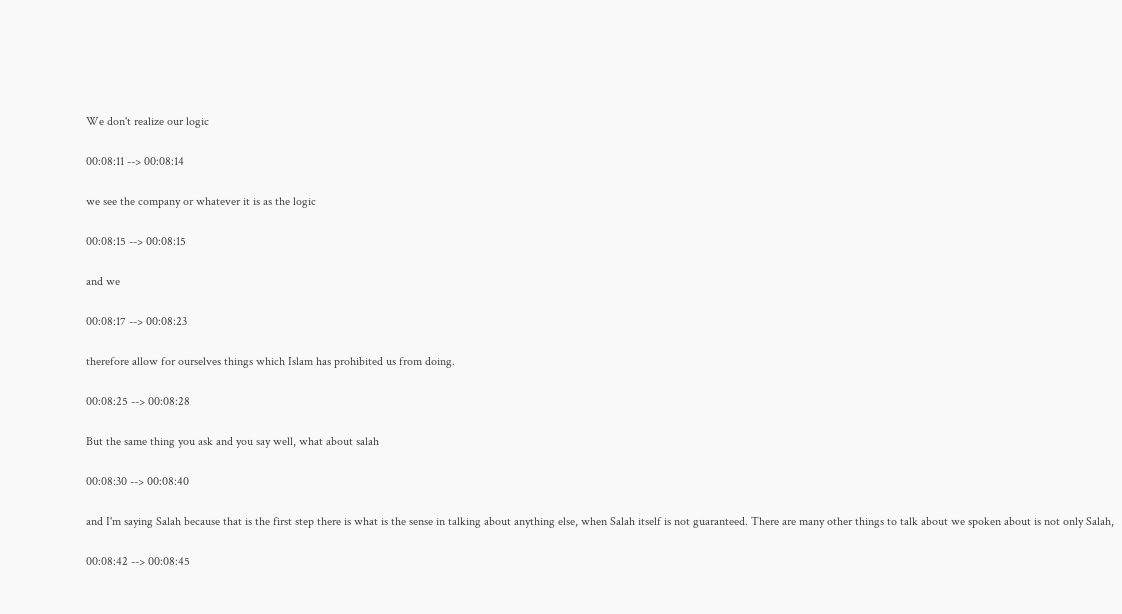We don't realize our logic

00:08:11 --> 00:08:14

we see the company or whatever it is as the logic

00:08:15 --> 00:08:15

and we

00:08:17 --> 00:08:23

therefore allow for ourselves things which Islam has prohibited us from doing.

00:08:25 --> 00:08:28

But the same thing you ask and you say well, what about salah

00:08:30 --> 00:08:40

and I'm saying Salah because that is the first step there is what is the sense in talking about anything else, when Salah itself is not guaranteed. There are many other things to talk about we spoken about is not only Salah,

00:08:42 --> 00:08:45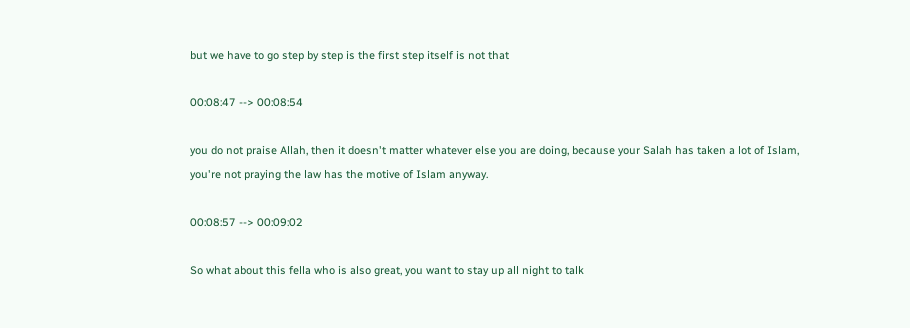but we have to go step by step is the first step itself is not that

00:08:47 --> 00:08:54

you do not praise Allah, then it doesn't matter whatever else you are doing, because your Salah has taken a lot of Islam, you're not praying the law has the motive of Islam anyway.

00:08:57 --> 00:09:02

So what about this fella who is also great, you want to stay up all night to talk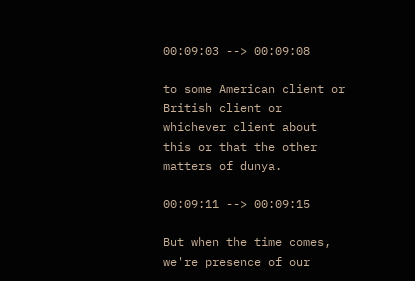00:09:03 --> 00:09:08

to some American client or British client or whichever client about this or that the other matters of dunya.

00:09:11 --> 00:09:15

But when the time comes, we're presence of our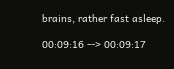brains, rather fast asleep.

00:09:16 --> 00:09:17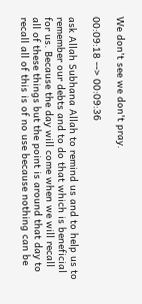We don't see we don't pray.

00:09:18 --> 00:09:36

ask Allah Subhana Allah to remind us and to help us to remember our debts and to do that which is beneficial for us. Because the day will come when we will recall all of these things but the point is around that day to recall all of this is of no use because nothing can be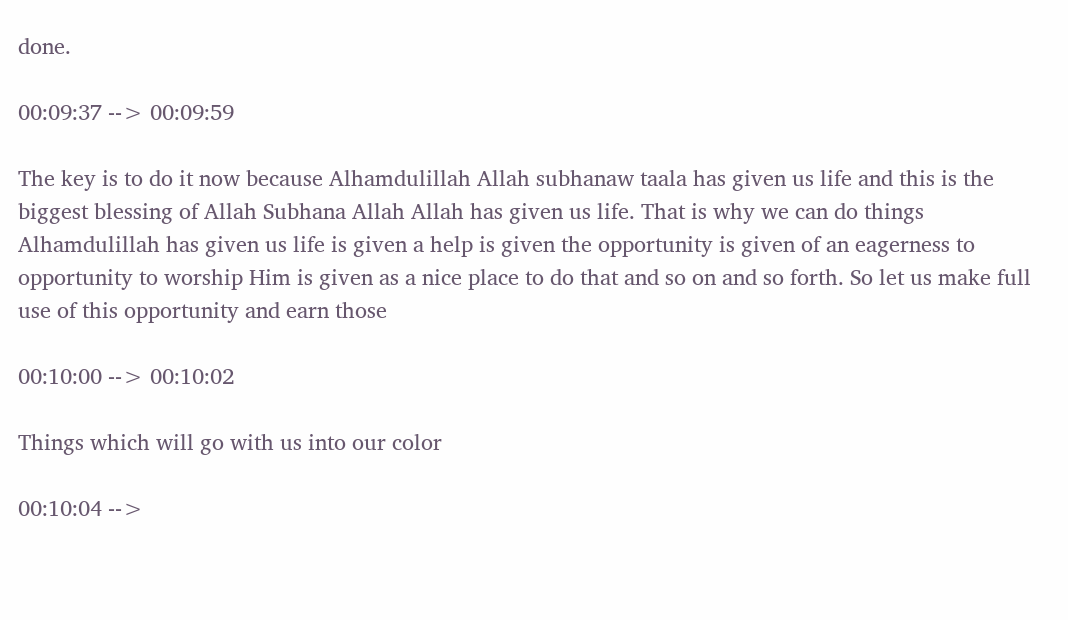done.

00:09:37 --> 00:09:59

The key is to do it now because Alhamdulillah Allah subhanaw taala has given us life and this is the biggest blessing of Allah Subhana Allah Allah has given us life. That is why we can do things Alhamdulillah has given us life is given a help is given the opportunity is given of an eagerness to opportunity to worship Him is given as a nice place to do that and so on and so forth. So let us make full use of this opportunity and earn those

00:10:00 --> 00:10:02

Things which will go with us into our color

00:10:04 -->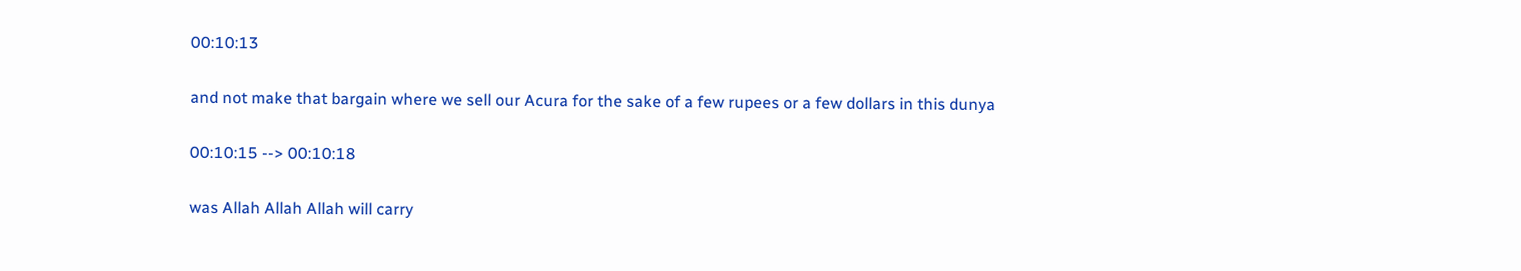00:10:13

and not make that bargain where we sell our Acura for the sake of a few rupees or a few dollars in this dunya

00:10:15 --> 00:10:18

was Allah Allah Allah will carry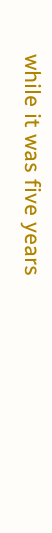while it was five years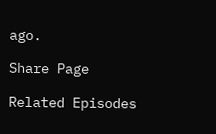ago.

Share Page

Related Episodes